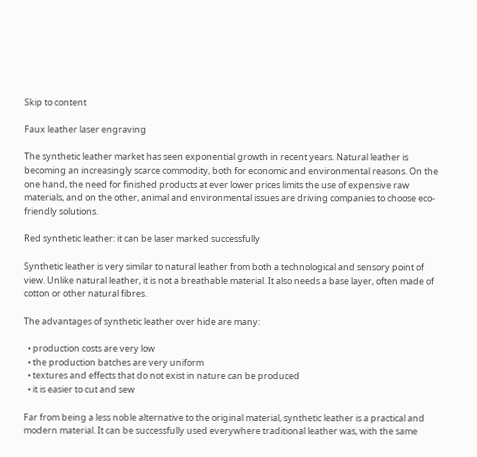Skip to content

Faux leather laser engraving

The synthetic leather market has seen exponential growth in recent years. Natural leather is becoming an increasingly scarce commodity, both for economic and environmental reasons. On the one hand, the need for finished products at ever lower prices limits the use of expensive raw materials, and on the other, animal and environmental issues are driving companies to choose eco-friendly solutions.

Red synthetic leather: it can be laser marked successfully

Synthetic leather is very similar to natural leather from both a technological and sensory point of view. Unlike natural leather, it is not a breathable material. It also needs a base layer, often made of cotton or other natural fibres.

The advantages of synthetic leather over hide are many:

  • production costs are very low
  • the production batches are very uniform
  • textures and effects that do not exist in nature can be produced
  • it is easier to cut and sew

Far from being a less noble alternative to the original material, synthetic leather is a practical and modern material. It can be successfully used everywhere traditional leather was, with the same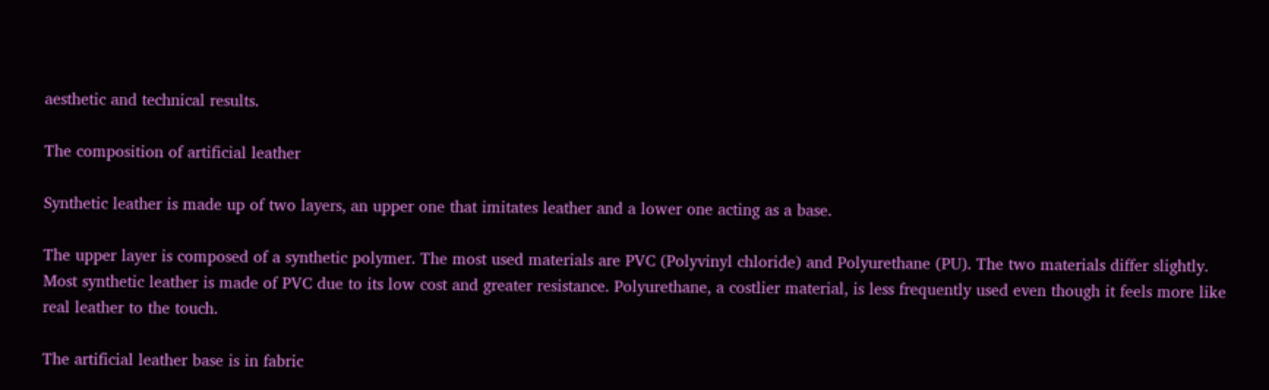aesthetic and technical results.

The composition of artificial leather

Synthetic leather is made up of two layers, an upper one that imitates leather and a lower one acting as a base.

The upper layer is composed of a synthetic polymer. The most used materials are PVC (Polyvinyl chloride) and Polyurethane (PU). The two materials differ slightly. Most synthetic leather is made of PVC due to its low cost and greater resistance. Polyurethane, a costlier material, is less frequently used even though it feels more like real leather to the touch.

The artificial leather base is in fabric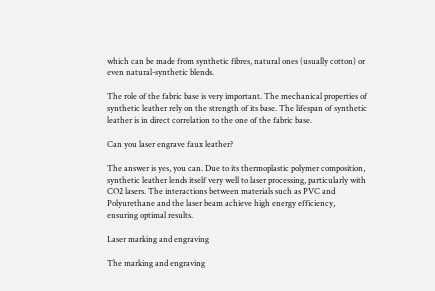which can be made from synthetic fibres, natural ones (usually cotton) or even natural-synthetic blends.

The role of the fabric base is very important. The mechanical properties of synthetic leather rely on the strength of its base. The lifespan of synthetic leather is in direct correlation to the one of the fabric base.

Can you laser engrave faux leather?

The answer is yes, you can. Due to its thermoplastic polymer composition, synthetic leather lends itself very well to laser processing, particularly with CO2 lasers. The interactions between materials such as PVC and Polyurethane and the laser beam achieve high energy efficiency, ensuring optimal results.

Laser marking and engraving

The marking and engraving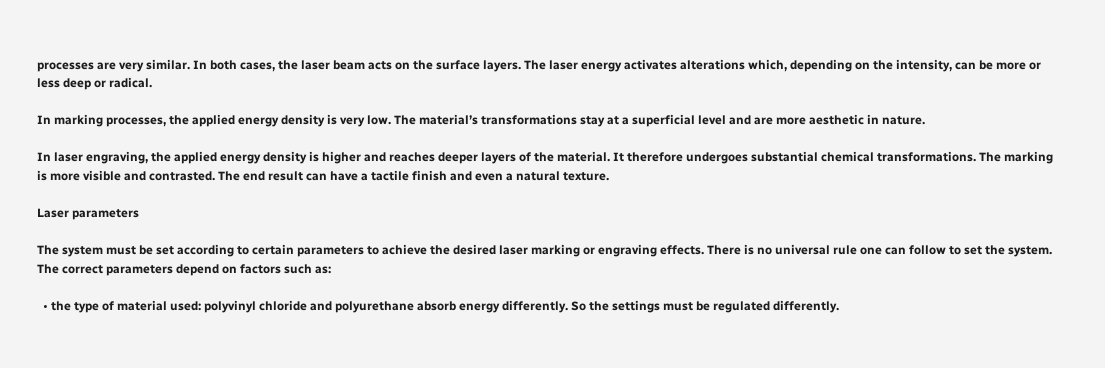processes are very similar. In both cases, the laser beam acts on the surface layers. The laser energy activates alterations which, depending on the intensity, can be more or less deep or radical.

In marking processes, the applied energy density is very low. The material’s transformations stay at a superficial level and are more aesthetic in nature.

In laser engraving, the applied energy density is higher and reaches deeper layers of the material. It therefore undergoes substantial chemical transformations. The marking is more visible and contrasted. The end result can have a tactile finish and even a natural texture.

Laser parameters

The system must be set according to certain parameters to achieve the desired laser marking or engraving effects. There is no universal rule one can follow to set the system. The correct parameters depend on factors such as:

  • the type of material used: polyvinyl chloride and polyurethane absorb energy differently. So the settings must be regulated differently.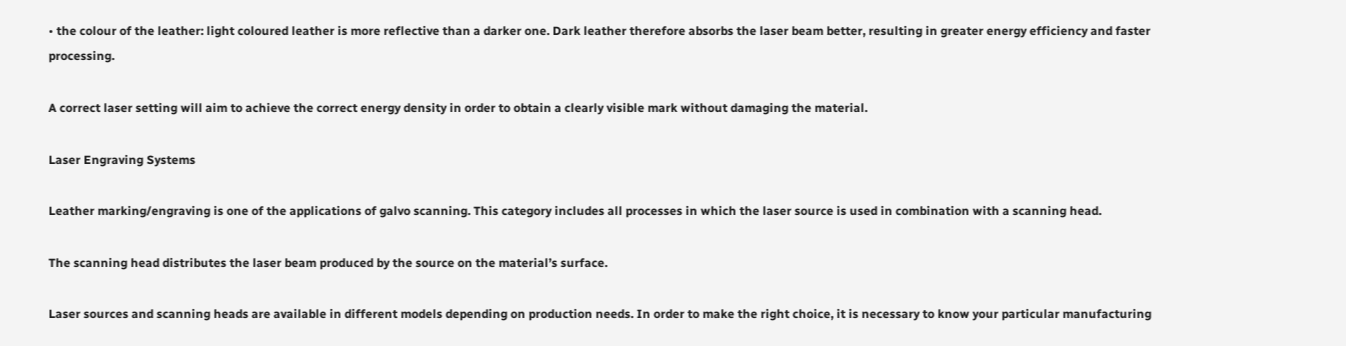• the colour of the leather: light coloured leather is more reflective than a darker one. Dark leather therefore absorbs the laser beam better, resulting in greater energy efficiency and faster processing.

A correct laser setting will aim to achieve the correct energy density in order to obtain a clearly visible mark without damaging the material.

Laser Engraving Systems

Leather marking/engraving is one of the applications of galvo scanning. This category includes all processes in which the laser source is used in combination with a scanning head.

The scanning head distributes the laser beam produced by the source on the material’s surface.

Laser sources and scanning heads are available in different models depending on production needs. In order to make the right choice, it is necessary to know your particular manufacturing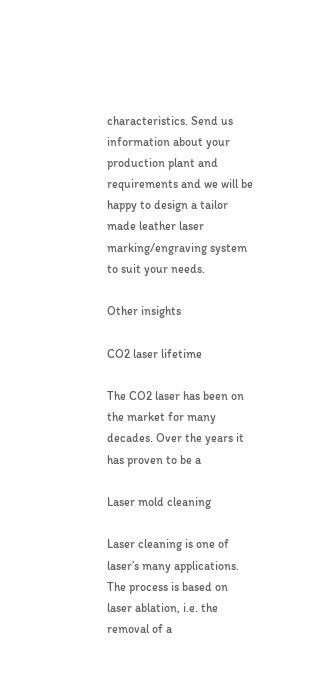characteristics. Send us information about your production plant and requirements and we will be happy to design a tailor made leather laser marking/engraving system to suit your needs.

Other insights

CO2 laser lifetime

The CO2 laser has been on the market for many decades. Over the years it has proven to be a

Laser mold cleaning

Laser cleaning is one of laser’s many applications. The process is based on laser ablation, i.e. the removal of a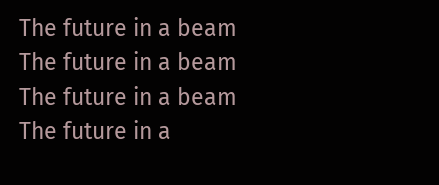The future in a beam
The future in a beam
The future in a beam
The future in a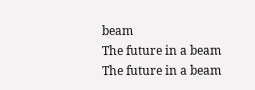beam
The future in a beam
The future in a beam